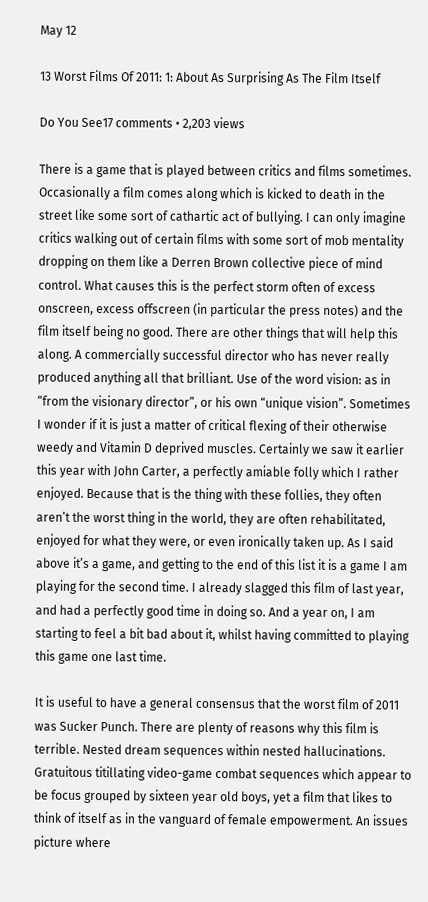May 12

13 Worst Films Of 2011: 1: About As Surprising As The Film Itself

Do You See17 comments • 2,203 views

There is a game that is played between critics and films sometimes. Occasionally a film comes along which is kicked to death in the street like some sort of cathartic act of bullying. I can only imagine critics walking out of certain films with some sort of mob mentality dropping on them like a Derren Brown collective piece of mind control. What causes this is the perfect storm often of excess onscreen, excess offscreen (in particular the press notes) and the film itself being no good. There are other things that will help this along. A commercially successful director who has never really produced anything all that brilliant. Use of the word vision: as in “from the visionary director”, or his own “unique vision”. Sometimes I wonder if it is just a matter of critical flexing of their otherwise weedy and Vitamin D deprived muscles. Certainly we saw it earlier this year with John Carter, a perfectly amiable folly which I rather enjoyed. Because that is the thing with these follies, they often aren’t the worst thing in the world, they are often rehabilitated, enjoyed for what they were, or even ironically taken up. As I said above it’s a game, and getting to the end of this list it is a game I am playing for the second time. I already slagged this film of last year, and had a perfectly good time in doing so. And a year on, I am starting to feel a bit bad about it, whilst having committed to playing this game one last time.

It is useful to have a general consensus that the worst film of 2011 was Sucker Punch. There are plenty of reasons why this film is terrible. Nested dream sequences within nested hallucinations. Gratuitous titillating video-game combat sequences which appear to be focus grouped by sixteen year old boys, yet a film that likes to think of itself as in the vanguard of female empowerment. An issues picture where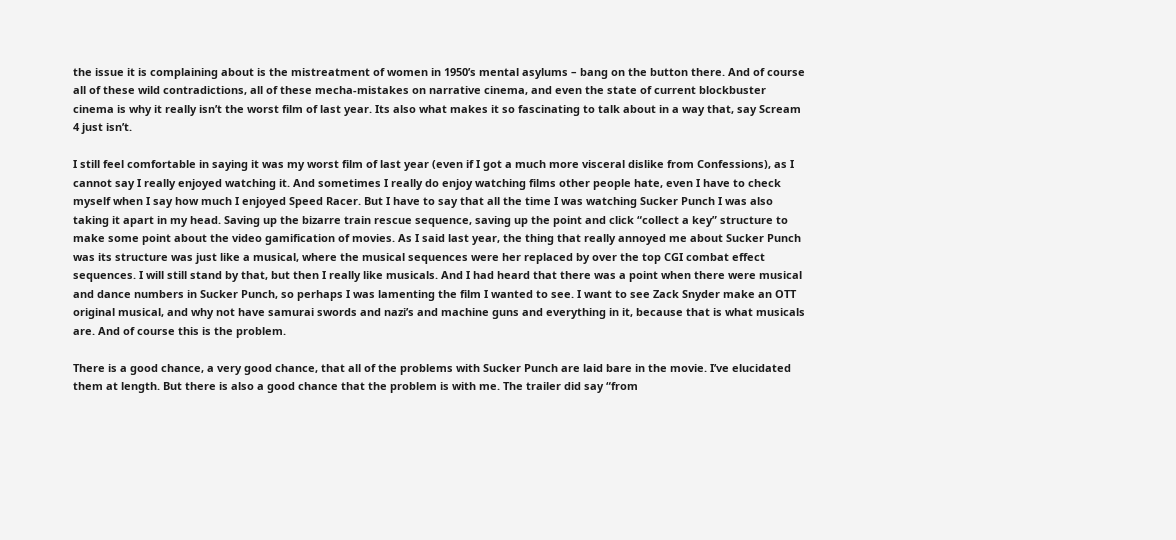the issue it is complaining about is the mistreatment of women in 1950’s mental asylums – bang on the button there. And of course all of these wild contradictions, all of these mecha-mistakes on narrative cinema, and even the state of current blockbuster cinema is why it really isn’t the worst film of last year. Its also what makes it so fascinating to talk about in a way that, say Scream 4 just isn’t.

I still feel comfortable in saying it was my worst film of last year (even if I got a much more visceral dislike from Confessions), as I cannot say I really enjoyed watching it. And sometimes I really do enjoy watching films other people hate, even I have to check myself when I say how much I enjoyed Speed Racer. But I have to say that all the time I was watching Sucker Punch I was also taking it apart in my head. Saving up the bizarre train rescue sequence, saving up the point and click “collect a key” structure to make some point about the video gamification of movies. As I said last year, the thing that really annoyed me about Sucker Punch was its structure was just like a musical, where the musical sequences were her replaced by over the top CGI combat effect sequences. I will still stand by that, but then I really like musicals. And I had heard that there was a point when there were musical and dance numbers in Sucker Punch, so perhaps I was lamenting the film I wanted to see. I want to see Zack Snyder make an OTT original musical, and why not have samurai swords and nazi’s and machine guns and everything in it, because that is what musicals are. And of course this is the problem.

There is a good chance, a very good chance, that all of the problems with Sucker Punch are laid bare in the movie. I’ve elucidated them at length. But there is also a good chance that the problem is with me. The trailer did say “from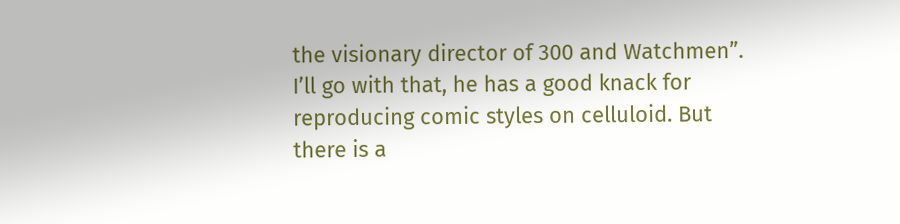the visionary director of 300 and Watchmen”. I’ll go with that, he has a good knack for reproducing comic styles on celluloid. But there is a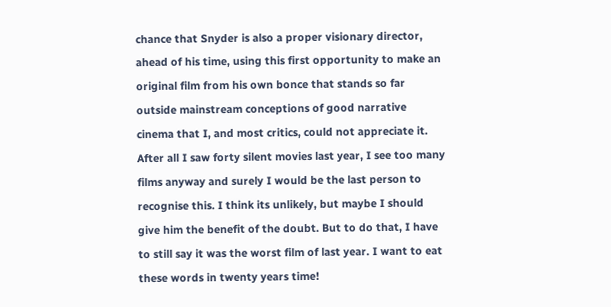chance that Snyder is also a proper visionary director, ahead of his time, using this first opportunity to make an original film from his own bonce that stands so far outside mainstream conceptions of good narrative cinema that I, and most critics, could not appreciate it. After all I saw forty silent movies last year, I see too many films anyway and surely I would be the last person to recognise this. I think its unlikely, but maybe I should give him the benefit of the doubt. But to do that, I have to still say it was the worst film of last year. I want to eat these words in twenty years time!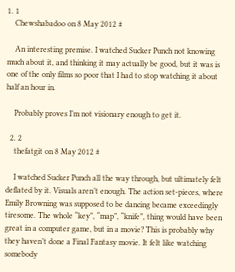1. 1
    Chewshabadoo on 8 May 2012 #

    An interesting premise. I watched Sucker Punch not knowing much about it, and thinking it may actually be good, but it was is one of the only films so poor that I had to stop watching it about half an hour in.

    Probably proves I’m not visionary enough to get it.

  2. 2
    thefatgit on 8 May 2012 #

    I watched Sucker Punch all the way through, but ultimately felt deflated by it. Visuals aren’t enough. The action set-pieces, where Emily Browning was supposed to be dancing became exceedingly tiresome. The whole “key”, “map”, “knife”, thing would have been great in a computer game, but in a movie? This is probably why they haven’t done a Final Fantasy movie. It felt like watching somebody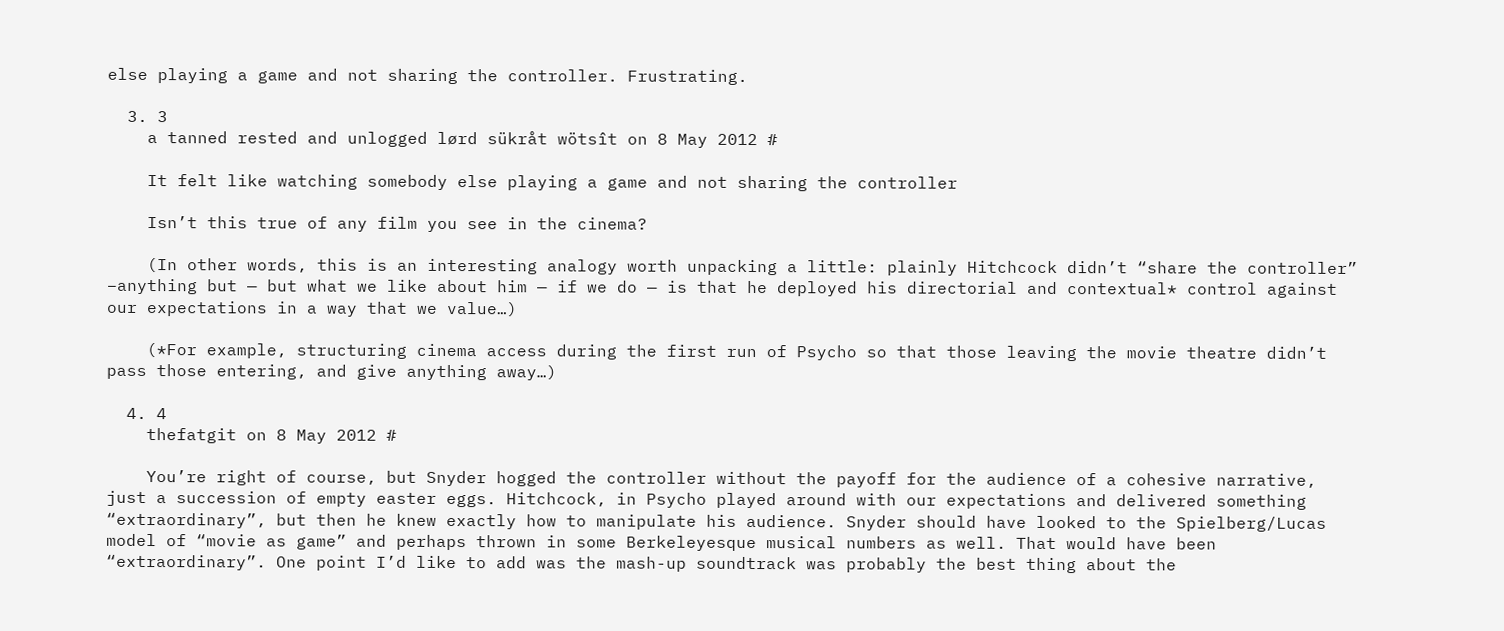else playing a game and not sharing the controller. Frustrating.

  3. 3
    a tanned rested and unlogged lørd sükråt wötsît on 8 May 2012 #

    It felt like watching somebody else playing a game and not sharing the controller

    Isn’t this true of any film you see in the cinema?

    (In other words, this is an interesting analogy worth unpacking a little: plainly Hitchcock didn’t “share the controller” –anything but — but what we like about him — if we do — is that he deployed his directorial and contextual* control against our expectations in a way that we value…)

    (*For example, structuring cinema access during the first run of Psycho so that those leaving the movie theatre didn’t pass those entering, and give anything away…)

  4. 4
    thefatgit on 8 May 2012 #

    You’re right of course, but Snyder hogged the controller without the payoff for the audience of a cohesive narrative, just a succession of empty easter eggs. Hitchcock, in Psycho played around with our expectations and delivered something “extraordinary”, but then he knew exactly how to manipulate his audience. Snyder should have looked to the Spielberg/Lucas model of “movie as game” and perhaps thrown in some Berkeleyesque musical numbers as well. That would have been “extraordinary”. One point I’d like to add was the mash-up soundtrack was probably the best thing about the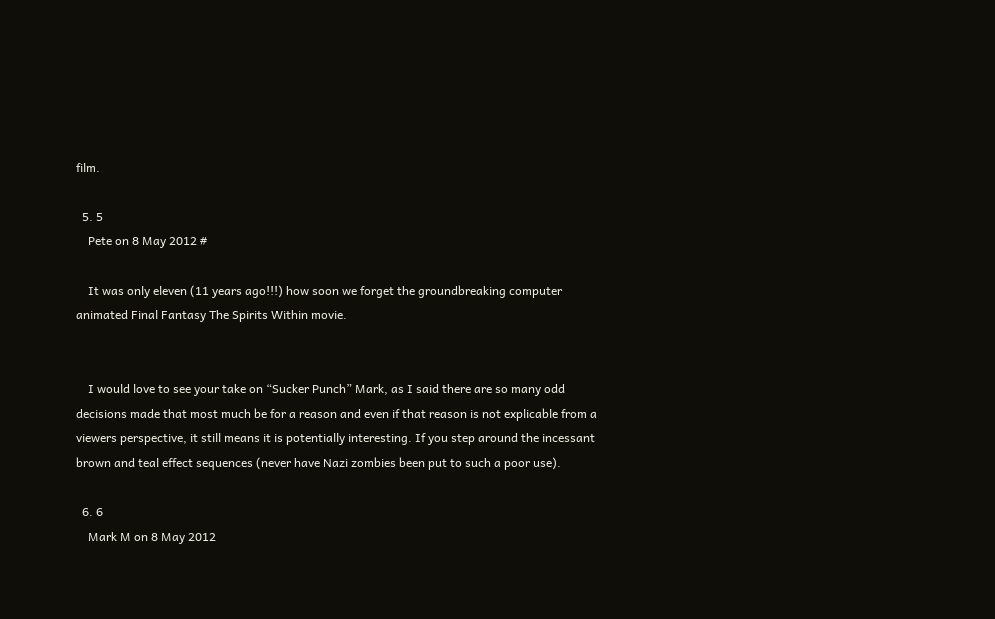film.

  5. 5
    Pete on 8 May 2012 #

    It was only eleven (11 years ago!!!) how soon we forget the groundbreaking computer animated Final Fantasy The Spirits Within movie.


    I would love to see your take on “Sucker Punch” Mark, as I said there are so many odd decisions made that most much be for a reason and even if that reason is not explicable from a viewers perspective, it still means it is potentially interesting. If you step around the incessant brown and teal effect sequences (never have Nazi zombies been put to such a poor use).

  6. 6
    Mark M on 8 May 2012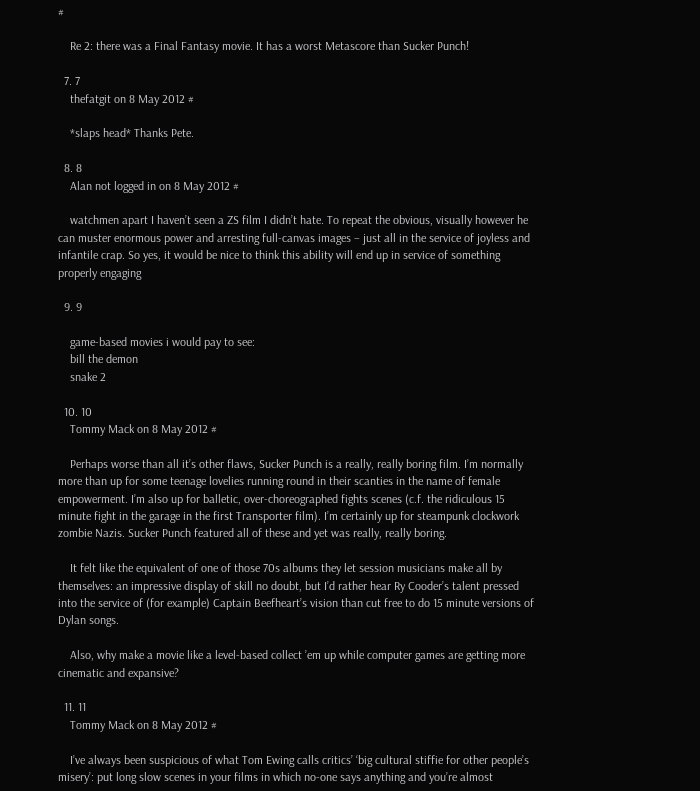#

    Re 2: there was a Final Fantasy movie. It has a worst Metascore than Sucker Punch!

  7. 7
    thefatgit on 8 May 2012 #

    *slaps head* Thanks Pete.

  8. 8
    Alan not logged in on 8 May 2012 #

    watchmen apart I haven’t seen a ZS film I didn’t hate. To repeat the obvious, visually however he can muster enormous power and arresting full-canvas images – just all in the service of joyless and infantile crap. So yes, it would be nice to think this ability will end up in service of something properly engaging

  9. 9

    game-based movies i would pay to see:
    bill the demon
    snake 2

  10. 10
    Tommy Mack on 8 May 2012 #

    Perhaps worse than all it’s other flaws, Sucker Punch is a really, really boring film. I’m normally more than up for some teenage lovelies running round in their scanties in the name of female empowerment. I’m also up for balletic, over-choreographed fights scenes (c.f. the ridiculous 15 minute fight in the garage in the first Transporter film). I’m certainly up for steampunk clockwork zombie Nazis. Sucker Punch featured all of these and yet was really, really boring.

    It felt like the equivalent of one of those 70s albums they let session musicians make all by themselves: an impressive display of skill no doubt, but I’d rather hear Ry Cooder’s talent pressed into the service of (for example) Captain Beefheart’s vision than cut free to do 15 minute versions of Dylan songs.

    Also, why make a movie like a level-based collect ’em up while computer games are getting more cinematic and expansive?

  11. 11
    Tommy Mack on 8 May 2012 #

    I’ve always been suspicious of what Tom Ewing calls critics’ ‘big cultural stiffie for other people’s misery’: put long slow scenes in your films in which no-one says anything and you’re almost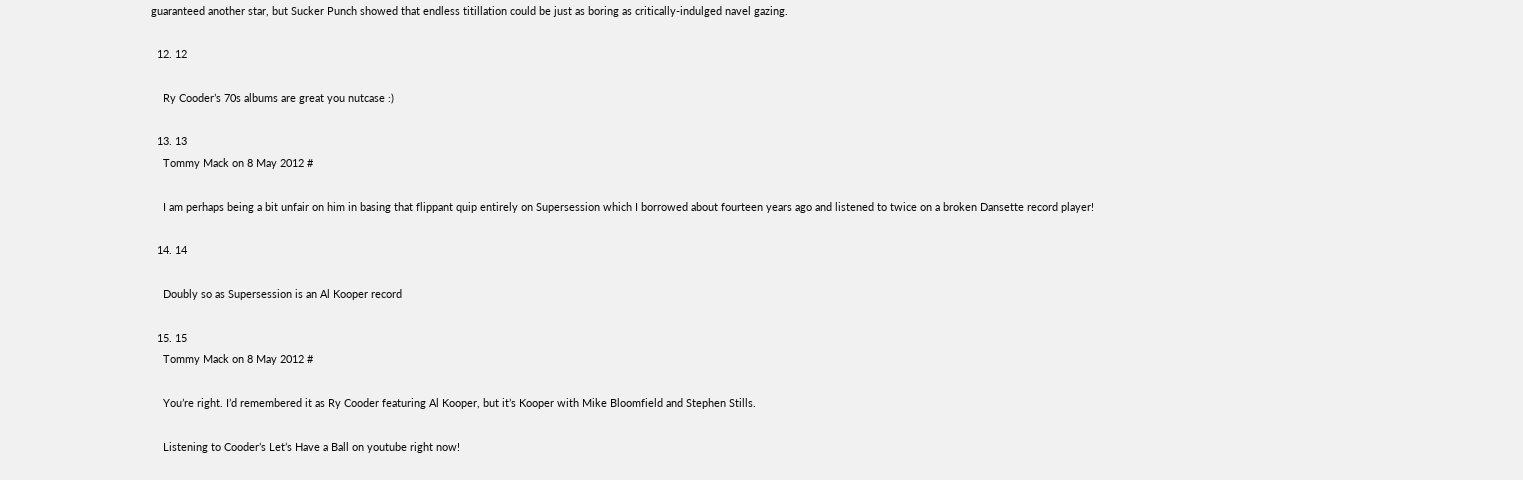guaranteed another star, but Sucker Punch showed that endless titillation could be just as boring as critically-indulged navel gazing.

  12. 12

    Ry Cooder’s 70s albums are great you nutcase :)

  13. 13
    Tommy Mack on 8 May 2012 #

    I am perhaps being a bit unfair on him in basing that flippant quip entirely on Supersession which I borrowed about fourteen years ago and listened to twice on a broken Dansette record player!

  14. 14

    Doubly so as Supersession is an Al Kooper record

  15. 15
    Tommy Mack on 8 May 2012 #

    You’re right. I’d remembered it as Ry Cooder featuring Al Kooper, but it’s Kooper with Mike Bloomfield and Stephen Stills.

    Listening to Cooder’s Let’s Have a Ball on youtube right now!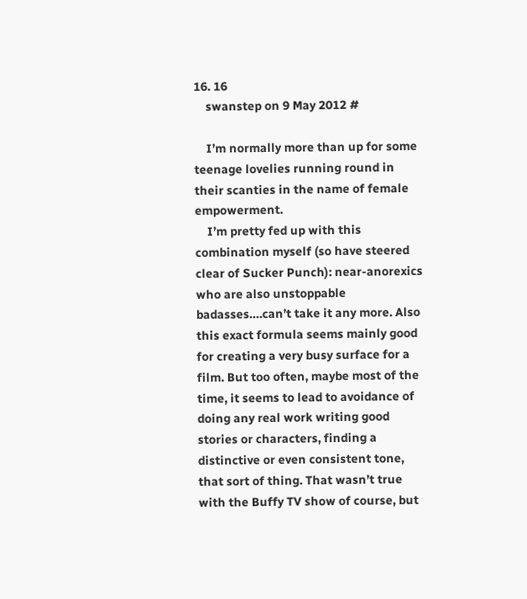16. 16
    swanstep on 9 May 2012 #

    I’m normally more than up for some teenage lovelies running round in their scanties in the name of female empowerment.
    I’m pretty fed up with this combination myself (so have steered clear of Sucker Punch): near-anorexics who are also unstoppable badasses….can’t take it any more. Also this exact formula seems mainly good for creating a very busy surface for a film. But too often, maybe most of the time, it seems to lead to avoidance of doing any real work writing good stories or characters, finding a distinctive or even consistent tone, that sort of thing. That wasn’t true with the Buffy TV show of course, but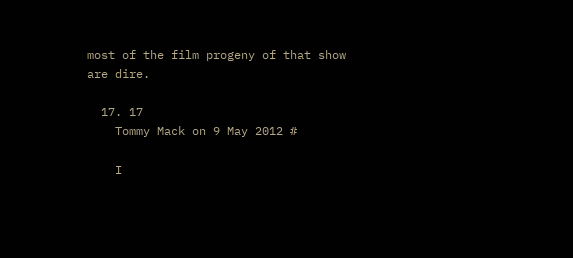most of the film progeny of that show are dire.

  17. 17
    Tommy Mack on 9 May 2012 #

    I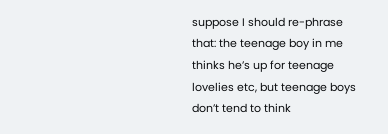suppose I should re-phrase that: the teenage boy in me thinks he’s up for teenage lovelies etc, but teenage boys don’t tend to think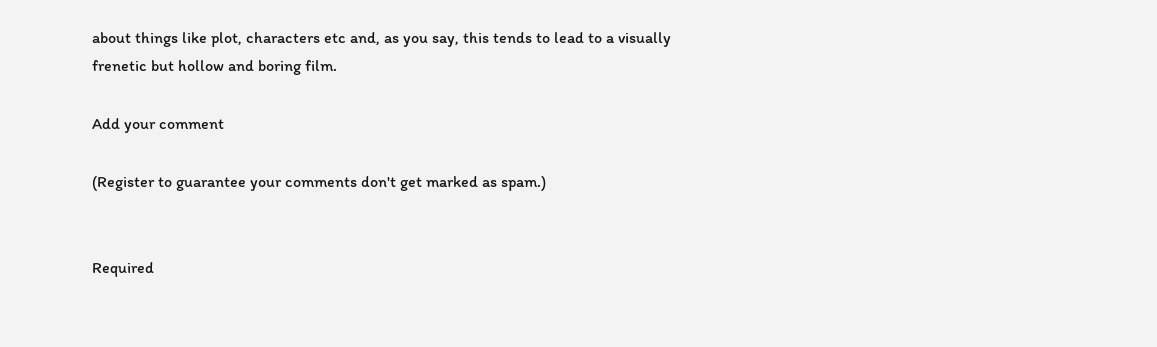about things like plot, characters etc and, as you say, this tends to lead to a visually frenetic but hollow and boring film.

Add your comment

(Register to guarantee your comments don't get marked as spam.)


Required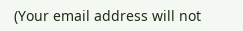(Your email address will not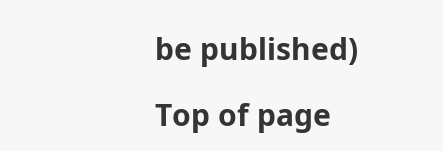be published)

Top of page